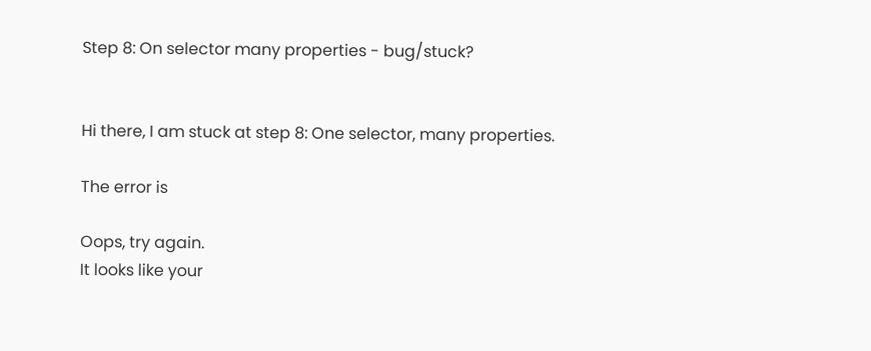Step 8: On selector many properties - bug/stuck?


Hi there, I am stuck at step 8: One selector, many properties.

The error is

Oops, try again.
It looks like your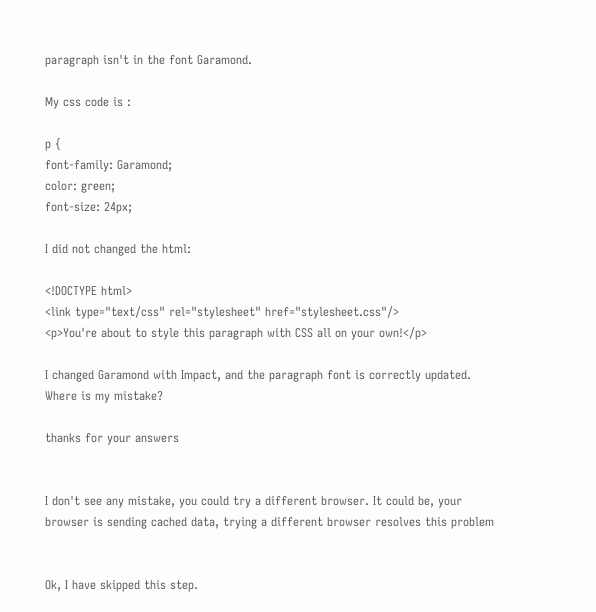paragraph isn't in the font Garamond.

My css code is :

p {
font-family: Garamond;
color: green;
font-size: 24px;

I did not changed the html:

<!DOCTYPE html>
<link type="text/css" rel="stylesheet" href="stylesheet.css"/>
<p>You're about to style this paragraph with CSS all on your own!</p>

I changed Garamond with Impact, and the paragraph font is correctly updated.
Where is my mistake?

thanks for your answers


I don't see any mistake, you could try a different browser. It could be, your browser is sending cached data, trying a different browser resolves this problem


Ok, I have skipped this step.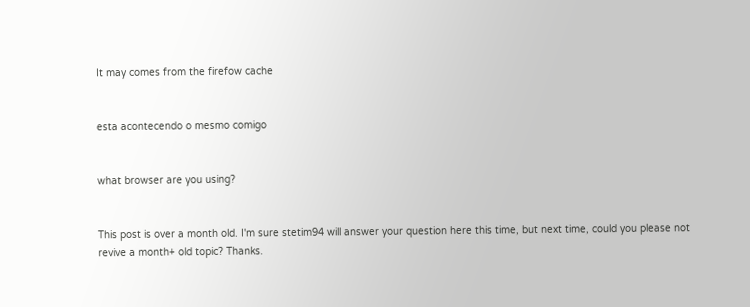It may comes from the firefow cache


esta acontecendo o mesmo comigo


what browser are you using?


This post is over a month old. I'm sure stetim94 will answer your question here this time, but next time, could you please not revive a month+ old topic? Thanks.